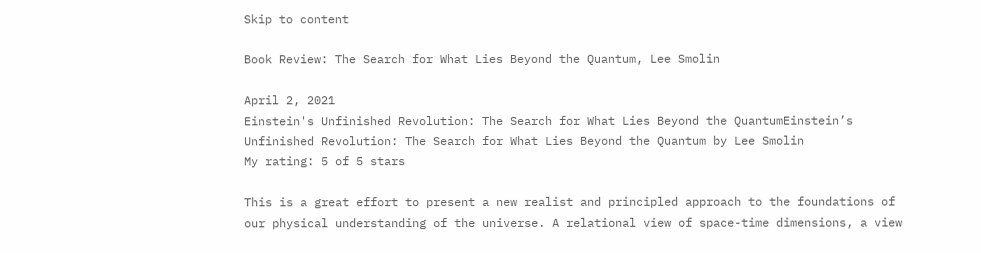Skip to content

Book Review: The Search for What Lies Beyond the Quantum, Lee Smolin

April 2, 2021
Einstein's Unfinished Revolution: The Search for What Lies Beyond the QuantumEinstein’s Unfinished Revolution: The Search for What Lies Beyond the Quantum by Lee Smolin
My rating: 5 of 5 stars

This is a great effort to present a new realist and principled approach to the foundations of our physical understanding of the universe. A relational view of space-time dimensions, a view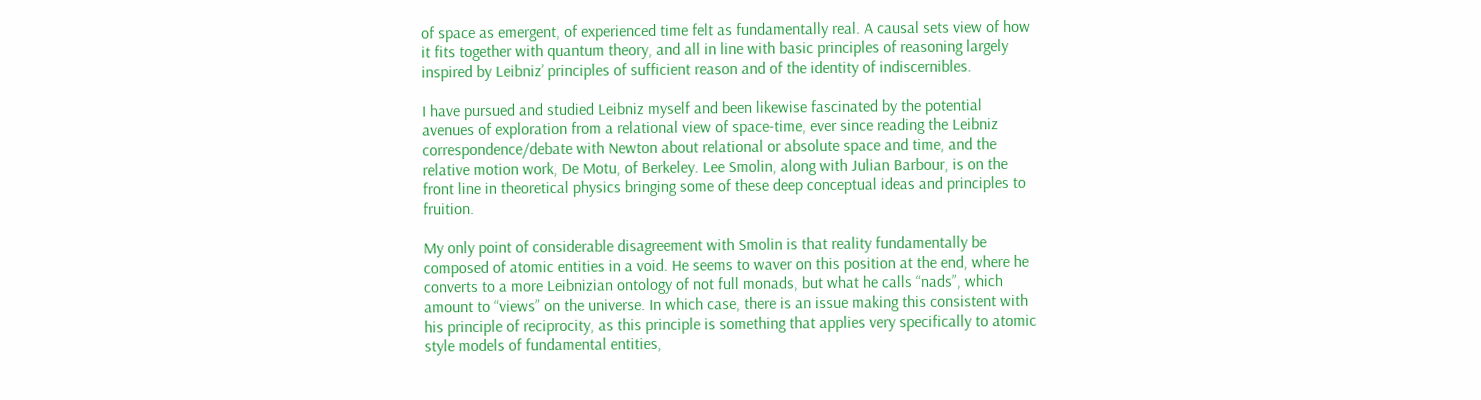of space as emergent, of experienced time felt as fundamentally real. A causal sets view of how it fits together with quantum theory, and all in line with basic principles of reasoning largely inspired by Leibniz’ principles of sufficient reason and of the identity of indiscernibles.

I have pursued and studied Leibniz myself and been likewise fascinated by the potential avenues of exploration from a relational view of space-time, ever since reading the Leibniz correspondence/debate with Newton about relational or absolute space and time, and the relative motion work, De Motu, of Berkeley. Lee Smolin, along with Julian Barbour, is on the front line in theoretical physics bringing some of these deep conceptual ideas and principles to fruition.

My only point of considerable disagreement with Smolin is that reality fundamentally be composed of atomic entities in a void. He seems to waver on this position at the end, where he converts to a more Leibnizian ontology of not full monads, but what he calls “nads”, which amount to “views” on the universe. In which case, there is an issue making this consistent with his principle of reciprocity, as this principle is something that applies very specifically to atomic style models of fundamental entities,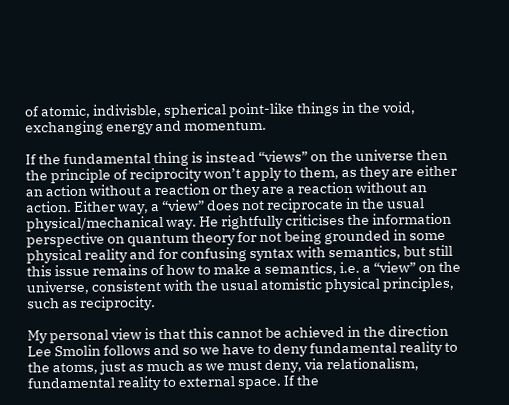of atomic, indivisble, spherical point-like things in the void, exchanging energy and momentum.

If the fundamental thing is instead “views” on the universe then the principle of reciprocity won’t apply to them, as they are either an action without a reaction or they are a reaction without an action. Either way, a “view” does not reciprocate in the usual physical/mechanical way. He rightfully criticises the information perspective on quantum theory for not being grounded in some physical reality and for confusing syntax with semantics, but still this issue remains of how to make a semantics, i.e. a “view” on the universe, consistent with the usual atomistic physical principles, such as reciprocity.

My personal view is that this cannot be achieved in the direction Lee Smolin follows and so we have to deny fundamental reality to the atoms, just as much as we must deny, via relationalism, fundamental reality to external space. If the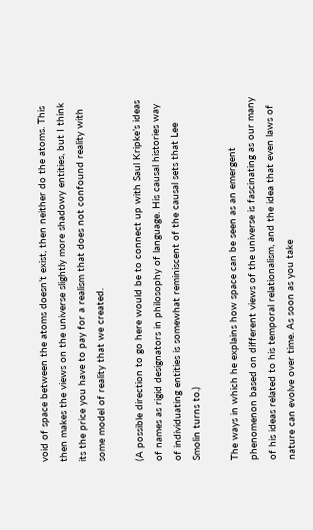void of space between the atoms doesn’t exist, then neither do the atoms. This then makes the views on the universe slightly more shadowy entities, but I think its the price you have to pay for a realism that does not confound reality with some model of reality that we created.

(A possible direction to go here would be to connect up with Saul Kripke’s ideas of names as rigid designators in philosophy of language. His causal histories way of individuating entities is somewhat reminiscent of the causal sets that Lee Smolin turns to.)

The ways in which he explains how space can be seen as an emergent phenomenon based on different views of the universe is fascinating as our many of his ideas related to his temporal relationalism, and the idea that even laws of nature can evolve over time. As soon as you take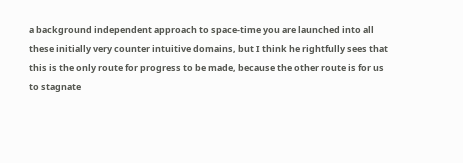a background independent approach to space-time you are launched into all these initially very counter intuitive domains, but I think he rightfully sees that this is the only route for progress to be made, because the other route is for us to stagnate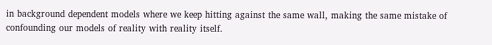in background dependent models where we keep hitting against the same wall, making the same mistake of confounding our models of reality with reality itself.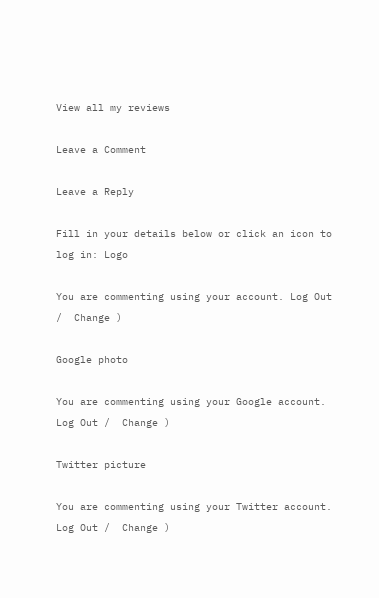View all my reviews

Leave a Comment

Leave a Reply

Fill in your details below or click an icon to log in: Logo

You are commenting using your account. Log Out /  Change )

Google photo

You are commenting using your Google account. Log Out /  Change )

Twitter picture

You are commenting using your Twitter account. Log Out /  Change )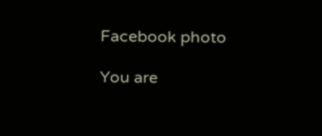Facebook photo

You are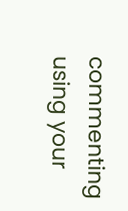commenting using your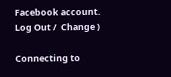Facebook account. Log Out /  Change )

Connecting to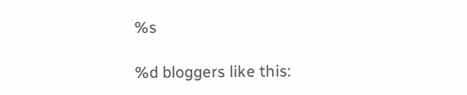%s

%d bloggers like this: